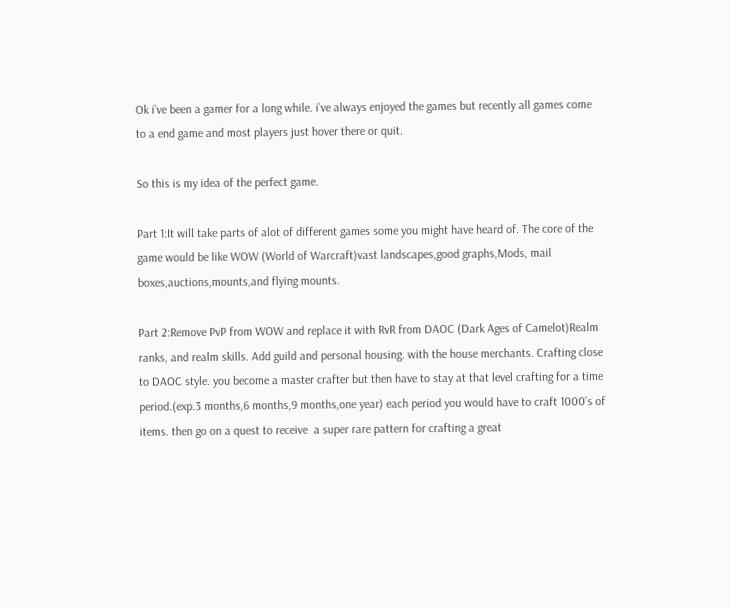Ok i’ve been a gamer for a long while. i’ve always enjoyed the games but recently all games come to a end game and most players just hover there or quit.

So this is my idea of the perfect game.

Part 1:It will take parts of alot of different games some you might have heard of. The core of the game would be like WOW (World of Warcraft)vast landscapes,good graphs,Mods, mail boxes,auctions,mounts,and flying mounts.

Part 2:Remove PvP from WOW and replace it with RvR from DAOC (Dark Ages of Camelot)Realm ranks, and realm skills. Add guild and personal housing. with the house merchants. Crafting close to DAOC style. you become a master crafter but then have to stay at that level crafting for a time period.(exp.3 months,6 months,9 months,one year) each period you would have to craft 1000’s of items. then go on a quest to receive  a super rare pattern for crafting a great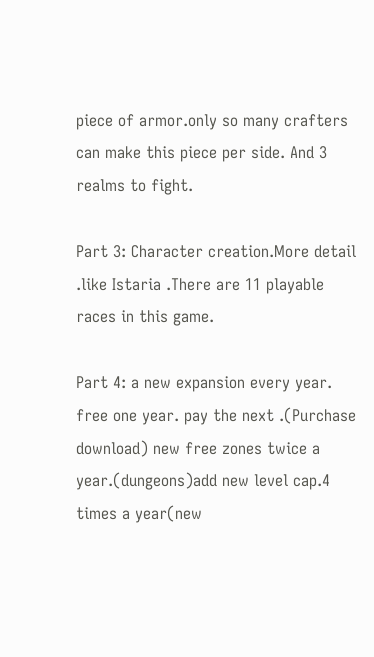piece of armor.only so many crafters can make this piece per side. And 3 realms to fight.

Part 3: Character creation.More detail .like Istaria .There are 11 playable races in this game.

Part 4: a new expansion every year. free one year. pay the next .(Purchase download) new free zones twice a year.(dungeons)add new level cap.4 times a year(new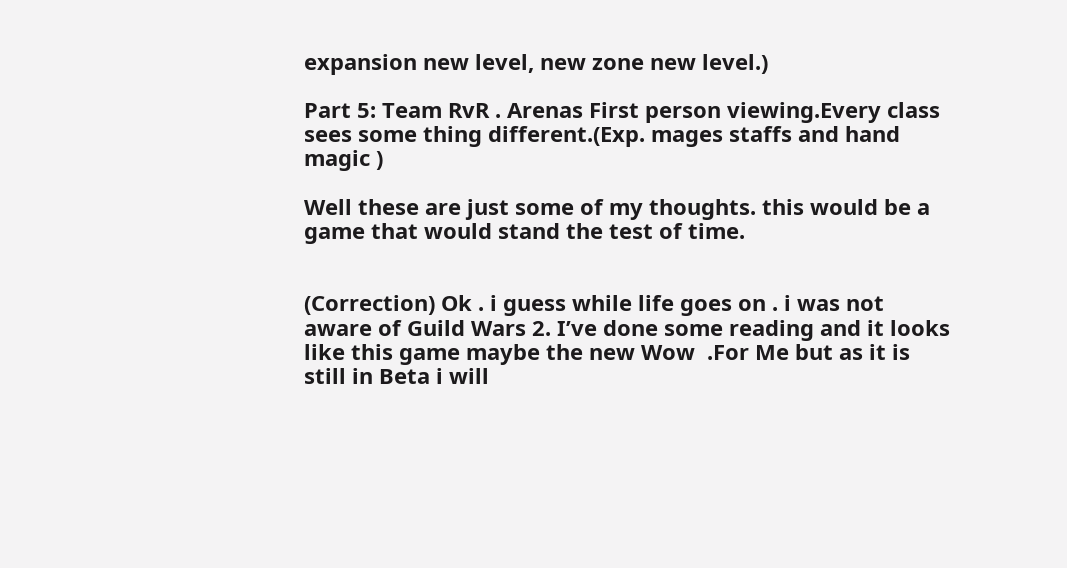expansion new level, new zone new level.)

Part 5: Team RvR . Arenas First person viewing.Every class sees some thing different.(Exp. mages staffs and hand magic )

Well these are just some of my thoughts. this would be a game that would stand the test of time.


(Correction) Ok . i guess while life goes on . i was not aware of Guild Wars 2. I’ve done some reading and it looks like this game maybe the new Wow  .For Me but as it is still in Beta i will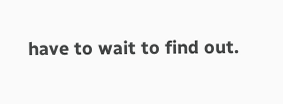have to wait to find out.